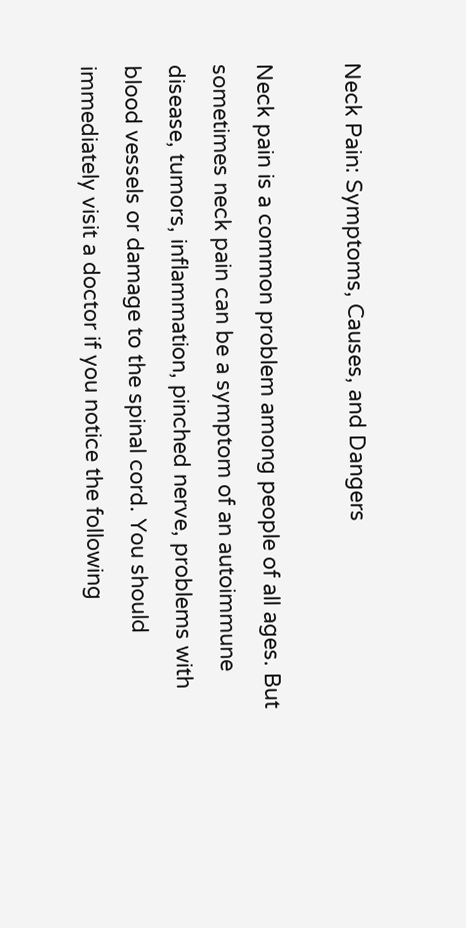Neck Pain: Symptoms, Causes, and Dangers

Neck pain is a common problem among people of all ages. But sometimes neck pain can be a symptom of an autoimmune disease, tumors, inflammation, pinched nerve, problems with blood vessels or damage to the spinal cord. You should immediately visit a doctor if you notice the following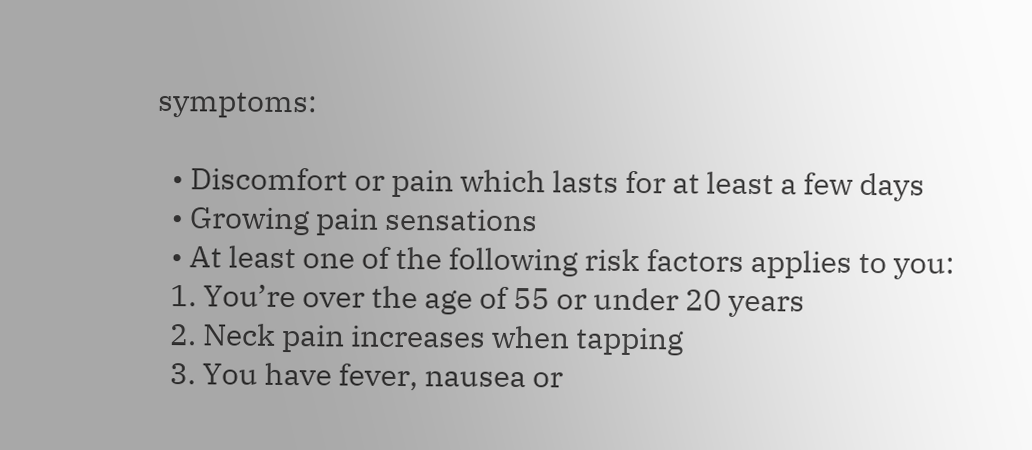symptoms:

  • Discomfort or pain which lasts for at least a few days
  • Growing pain sensations
  • At least one of the following risk factors applies to you:
  1. You’re over the age of 55 or under 20 years
  2. Neck pain increases when tapping
  3. You have fever, nausea or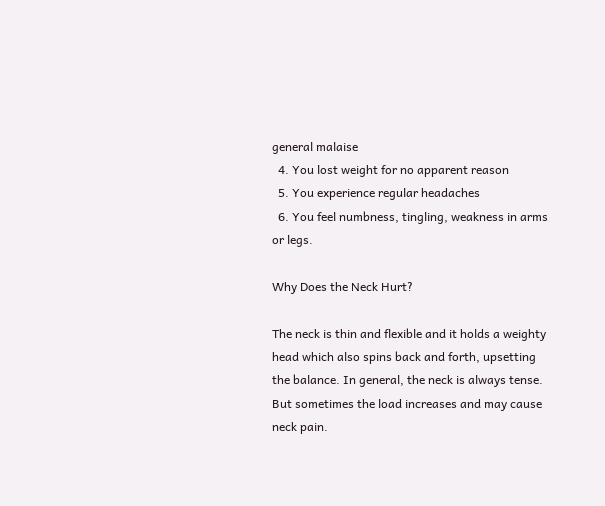general malaise
  4. You lost weight for no apparent reason
  5. You experience regular headaches
  6. You feel numbness, tingling, weakness in arms or legs.

Why Does the Neck Hurt?

The neck is thin and flexible and it holds a weighty head which also spins back and forth, upsetting the balance. In general, the neck is always tense. But sometimes the load increases and may cause neck pain.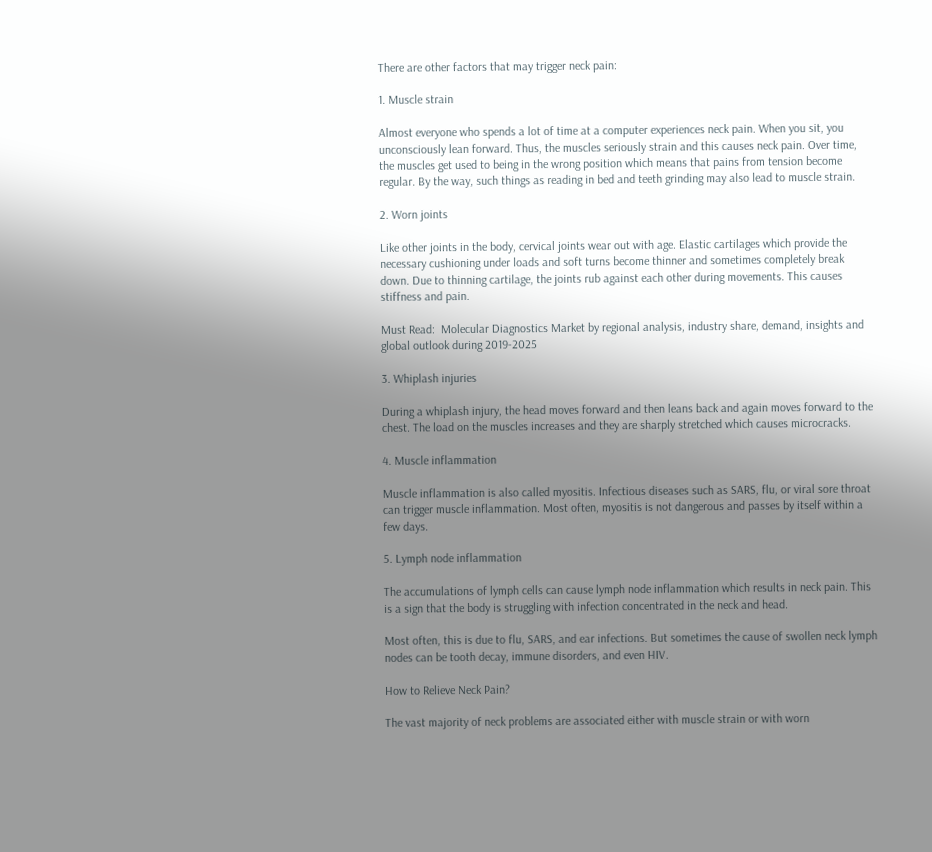There are other factors that may trigger neck pain:

1. Muscle strain

Almost everyone who spends a lot of time at a computer experiences neck pain. When you sit, you unconsciously lean forward. Thus, the muscles seriously strain and this causes neck pain. Over time, the muscles get used to being in the wrong position which means that pains from tension become regular. By the way, such things as reading in bed and teeth grinding may also lead to muscle strain.

2. Worn joints

Like other joints in the body, cervical joints wear out with age. Elastic cartilages which provide the necessary cushioning under loads and soft turns become thinner and sometimes completely break down. Due to thinning cartilage, the joints rub against each other during movements. This causes stiffness and pain.

Must Read:  Molecular Diagnostics Market by regional analysis, industry share, demand, insights and global outlook during 2019-2025

3. Whiplash injuries

During a whiplash injury, the head moves forward and then leans back and again moves forward to the chest. The load on the muscles increases and they are sharply stretched which causes microcracks.

4. Muscle inflammation

Muscle inflammation is also called myositis. Infectious diseases such as SARS, flu, or viral sore throat can trigger muscle inflammation. Most often, myositis is not dangerous and passes by itself within a few days.

5. Lymph node inflammation

The accumulations of lymph cells can cause lymph node inflammation which results in neck pain. This is a sign that the body is struggling with infection concentrated in the neck and head.

Most often, this is due to flu, SARS, and ear infections. But sometimes the cause of swollen neck lymph nodes can be tooth decay, immune disorders, and even HIV.

How to Relieve Neck Pain?

The vast majority of neck problems are associated either with muscle strain or with worn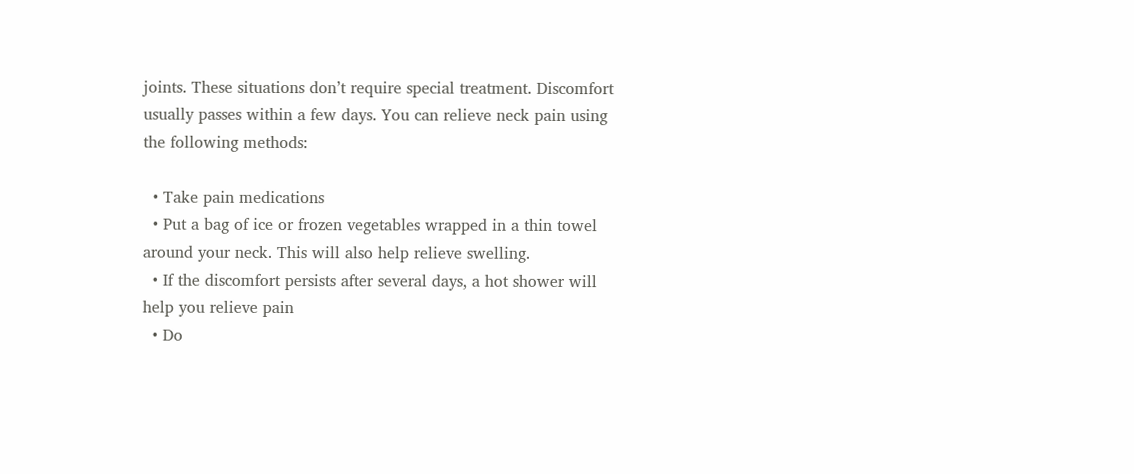joints. These situations don’t require special treatment. Discomfort usually passes within a few days. You can relieve neck pain using the following methods:

  • Take pain medications
  • Put a bag of ice or frozen vegetables wrapped in a thin towel around your neck. This will also help relieve swelling.
  • If the discomfort persists after several days, a hot shower will help you relieve pain
  • Do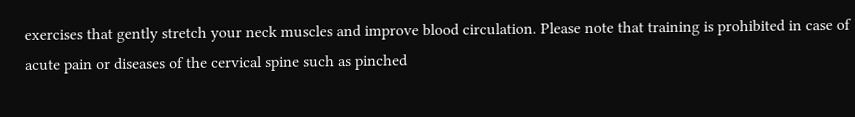exercises that gently stretch your neck muscles and improve blood circulation. Please note that training is prohibited in case of acute pain or diseases of the cervical spine such as pinched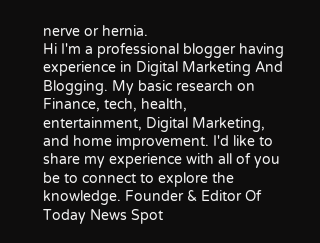nerve or hernia.
Hi I'm a professional blogger having experience in Digital Marketing And Blogging. My basic research on Finance, tech, health, entertainment, Digital Marketing, and home improvement. I'd like to share my experience with all of you be to connect to explore the knowledge. Founder & Editor Of Today News Spot